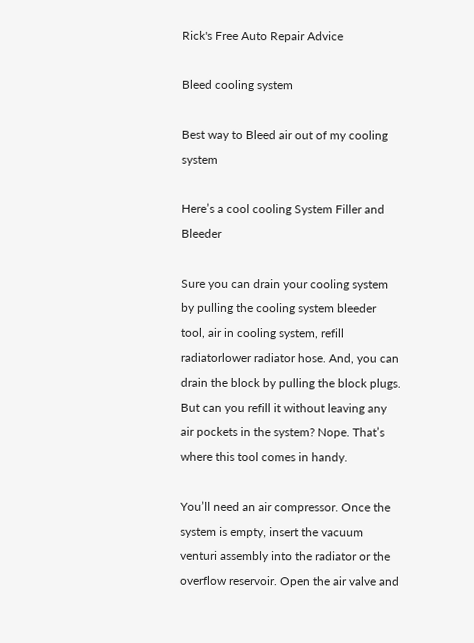Rick's Free Auto Repair Advice

Bleed cooling system

Best way to Bleed air out of my cooling system

Here’s a cool cooling System Filler and Bleeder

Sure you can drain your cooling system by pulling the cooling system bleeder tool, air in cooling system, refill radiatorlower radiator hose. And, you can drain the block by pulling the block plugs. But can you refill it without leaving any air pockets in the system? Nope. That’s where this tool comes in handy.

You’ll need an air compressor. Once the system is empty, insert the vacuum venturi assembly into the radiator or the overflow reservoir. Open the air valve and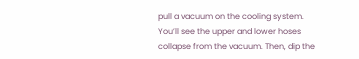pull a vacuum on the cooling system. You’ll see the upper and lower hoses collapse from the vacuum. Then, dip the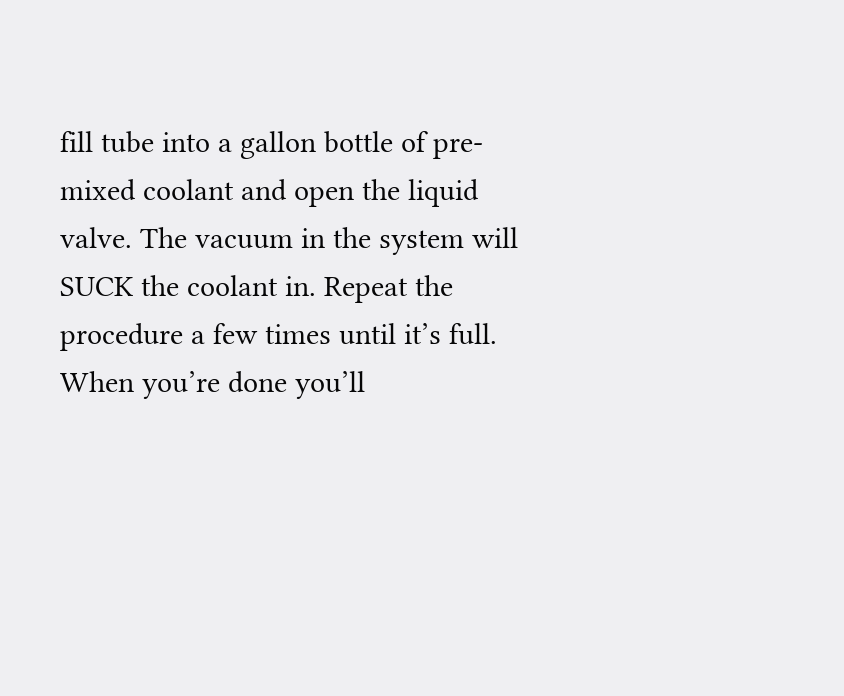fill tube into a gallon bottle of pre-mixed coolant and open the liquid valve. The vacuum in the system will SUCK the coolant in. Repeat the procedure a few times until it’s full. When you’re done you’ll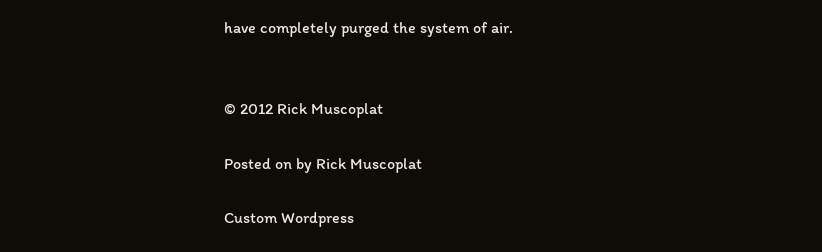have completely purged the system of air.


© 2012 Rick Muscoplat

Posted on by Rick Muscoplat

Custom Wordpress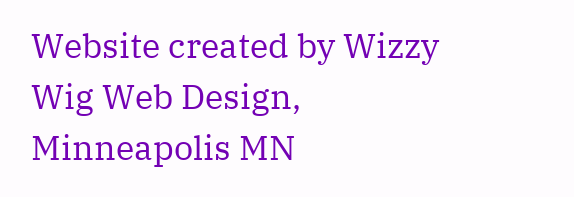Website created by Wizzy Wig Web Design, Minneapolis MN